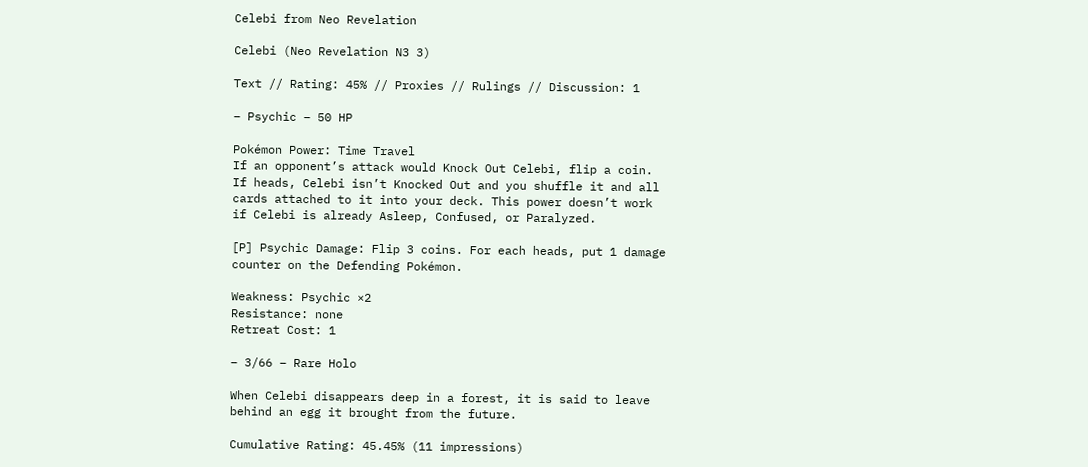Celebi from Neo Revelation

Celebi (Neo Revelation N3 3)

Text // Rating: 45% // Proxies // Rulings // Discussion: 1

– Psychic – 50 HP

Pokémon Power: Time Travel
If an opponent’s attack would Knock Out Celebi, flip a coin. If heads, Celebi isn’t Knocked Out and you shuffle it and all cards attached to it into your deck. This power doesn’t work if Celebi is already Asleep, Confused, or Paralyzed.

[P] Psychic Damage: Flip 3 coins. For each heads, put 1 damage counter on the Defending Pokémon.

Weakness: Psychic ×2
Resistance: none
Retreat Cost: 1

– 3/66 – Rare Holo

When Celebi disappears deep in a forest, it is said to leave behind an egg it brought from the future.

Cumulative Rating: 45.45% (11 impressions)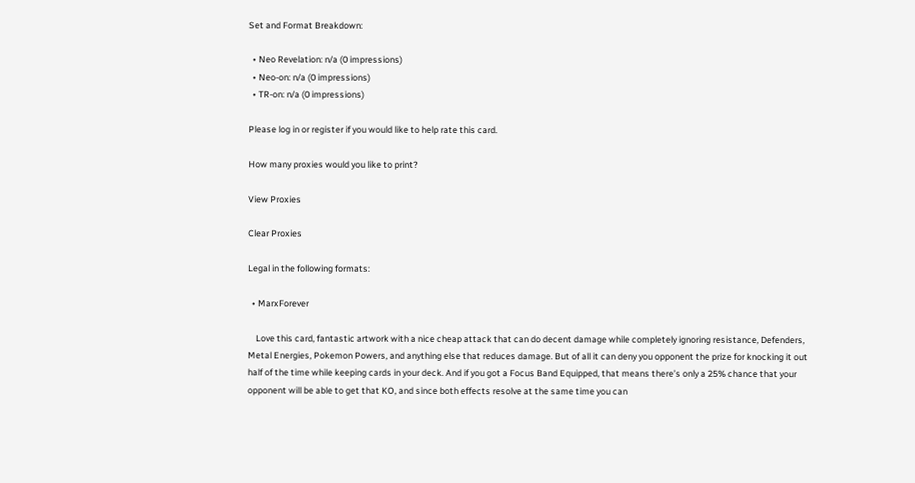Set and Format Breakdown:

  • Neo Revelation: n/a (0 impressions)
  • Neo-on: n/a (0 impressions)
  • TR-on: n/a (0 impressions)

Please log in or register if you would like to help rate this card.

How many proxies would you like to print?

View Proxies

Clear Proxies

Legal in the following formats:

  • MarxForever

    Love this card, fantastic artwork with a nice cheap attack that can do decent damage while completely ignoring resistance, Defenders, Metal Energies, Pokemon Powers, and anything else that reduces damage. But of all it can deny you opponent the prize for knocking it out half of the time while keeping cards in your deck. And if you got a Focus Band Equipped, that means there’s only a 25% chance that your opponent will be able to get that KO, and since both effects resolve at the same time you can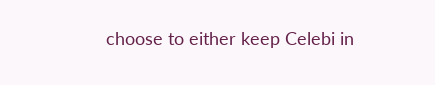choose to either keep Celebi in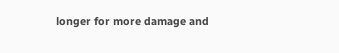longer for more damage and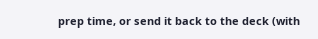prep time, or send it back to the deck (with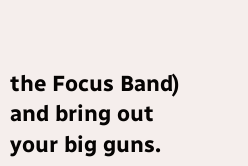the Focus Band) and bring out your big guns.